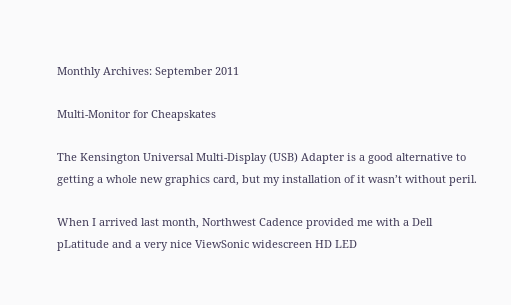Monthly Archives: September 2011

Multi-Monitor for Cheapskates

The Kensington Universal Multi-Display (USB) Adapter is a good alternative to getting a whole new graphics card, but my installation of it wasn’t without peril.

When I arrived last month, Northwest Cadence provided me with a Dell pLatitude and a very nice ViewSonic widescreen HD LED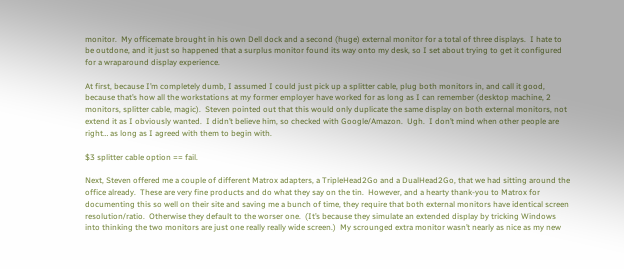monitor.  My officemate brought in his own Dell dock and a second (huge) external monitor for a total of three displays.  I hate to be outdone, and it just so happened that a surplus monitor found its way onto my desk, so I set about trying to get it configured for a wraparound display experience.

At first, because I’m completely dumb, I assumed I could just pick up a splitter cable, plug both monitors in, and call it good, because that’s how all the workstations at my former employer have worked for as long as I can remember (desktop machine, 2 monitors, splitter cable, magic).  Steven pointed out that this would only duplicate the same display on both external monitors, not extend it as I obviously wanted.  I didn’t believe him, so checked with Google/Amazon.  Ugh.  I don’t mind when other people are right… as long as I agreed with them to begin with.

$3 splitter cable option == fail.

Next, Steven offered me a couple of different Matrox adapters, a TripleHead2Go and a DualHead2Go, that we had sitting around the office already.  These are very fine products and do what they say on the tin.  However, and a hearty thank-you to Matrox for documenting this so well on their site and saving me a bunch of time, they require that both external monitors have identical screen resolution/ratio.  Otherwise they default to the worser one.  (It’s because they simulate an extended display by tricking Windows into thinking the two monitors are just one really really wide screen.)  My scrounged extra monitor wasn’t nearly as nice as my new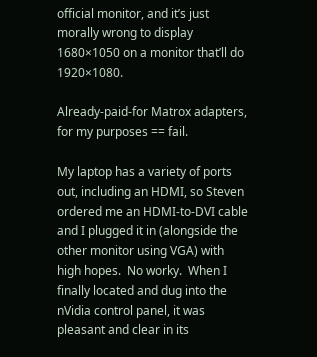official monitor, and it’s just morally wrong to display 1680×1050 on a monitor that’ll do 1920×1080.

Already-paid-for Matrox adapters, for my purposes == fail.

My laptop has a variety of ports out, including an HDMI, so Steven ordered me an HDMI-to-DVI cable and I plugged it in (alongside the other monitor using VGA) with high hopes.  No worky.  When I finally located and dug into the nVidia control panel, it was pleasant and clear in its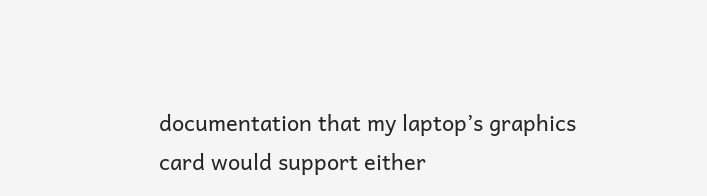documentation that my laptop’s graphics card would support either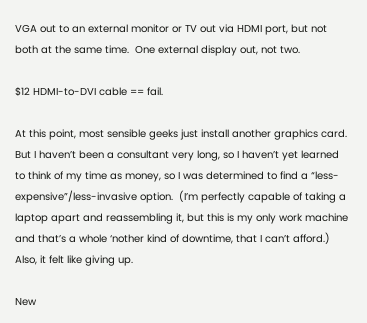VGA out to an external monitor or TV out via HDMI port, but not both at the same time.  One external display out, not two.

$12 HDMI-to-DVI cable == fail.

At this point, most sensible geeks just install another graphics card.  But I haven’t been a consultant very long, so I haven’t yet learned to think of my time as money, so I was determined to find a “less-expensive”/less-invasive option.  (I’m perfectly capable of taking a laptop apart and reassembling it, but this is my only work machine and that’s a whole ‘nother kind of downtime, that I can’t afford.)  Also, it felt like giving up.

New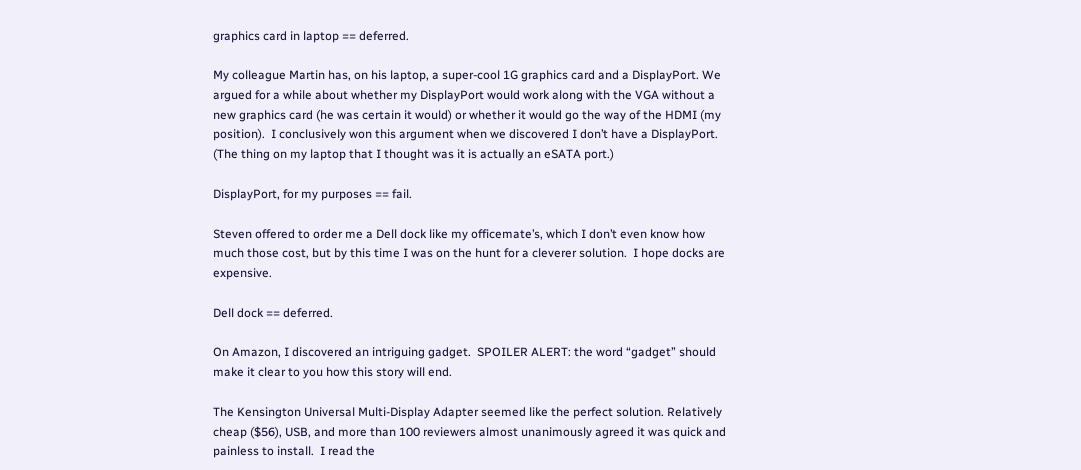graphics card in laptop == deferred.

My colleague Martin has, on his laptop, a super-cool 1G graphics card and a DisplayPort. We argued for a while about whether my DisplayPort would work along with the VGA without a new graphics card (he was certain it would) or whether it would go the way of the HDMI (my position).  I conclusively won this argument when we discovered I don’t have a DisplayPort. (The thing on my laptop that I thought was it is actually an eSATA port.)

DisplayPort, for my purposes == fail.

Steven offered to order me a Dell dock like my officemate’s, which I don’t even know how much those cost, but by this time I was on the hunt for a cleverer solution.  I hope docks are expensive.

Dell dock == deferred.

On Amazon, I discovered an intriguing gadget.  SPOILER ALERT: the word “gadget” should make it clear to you how this story will end.

The Kensington Universal Multi-Display Adapter seemed like the perfect solution. Relatively cheap ($56), USB, and more than 100 reviewers almost unanimously agreed it was quick and painless to install.  I read the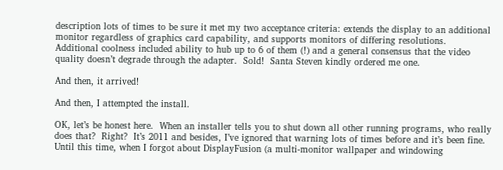description lots of times to be sure it met my two acceptance criteria: extends the display to an additional monitor regardless of graphics card capability, and supports monitors of differing resolutions.  Additional coolness included ability to hub up to 6 of them (!) and a general consensus that the video quality doesn’t degrade through the adapter.  Sold!  Santa Steven kindly ordered me one.

And then, it arrived!

And then, I attempted the install.

OK, let’s be honest here.  When an installer tells you to shut down all other running programs, who really does that?  Right?  It’s 2011 and besides, I’ve ignored that warning lots of times before and it’s been fine.  Until this time, when I forgot about DisplayFusion (a multi-monitor wallpaper and windowing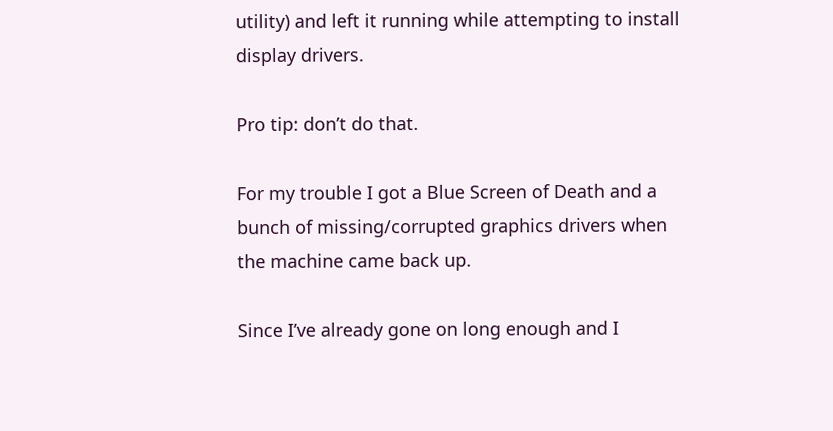utility) and left it running while attempting to install display drivers.

Pro tip: don’t do that.

For my trouble I got a Blue Screen of Death and a bunch of missing/corrupted graphics drivers when the machine came back up.

Since I’ve already gone on long enough and I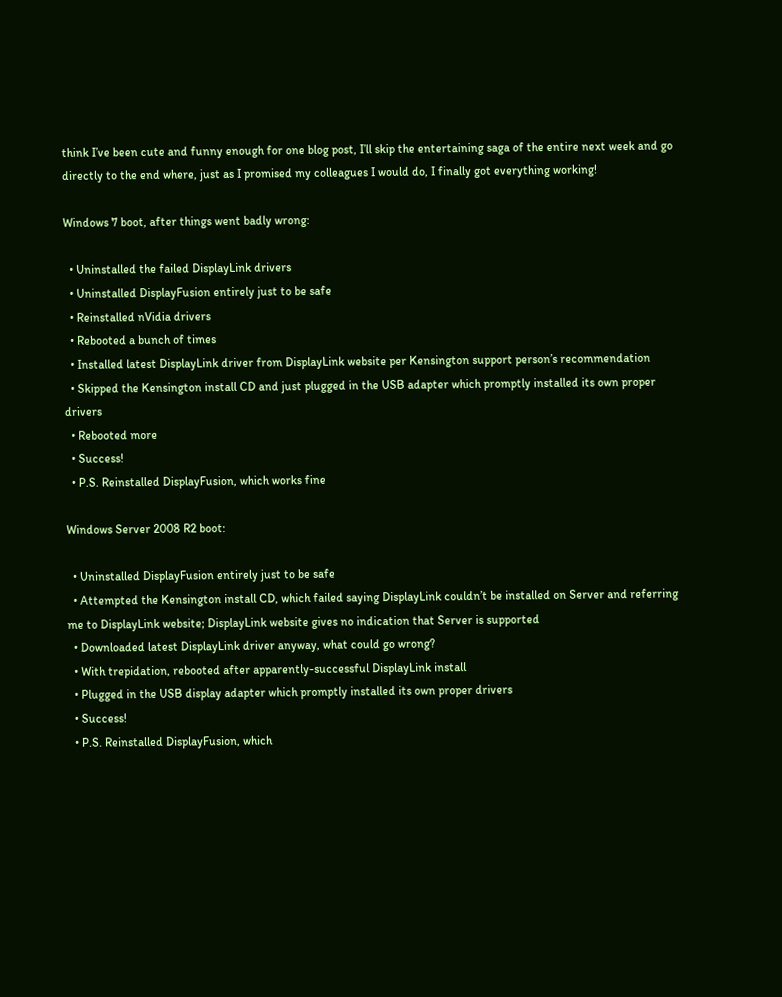think I’ve been cute and funny enough for one blog post, I’ll skip the entertaining saga of the entire next week and go directly to the end where, just as I promised my colleagues I would do, I finally got everything working!

Windows 7 boot, after things went badly wrong:

  • Uninstalled the failed DisplayLink drivers
  • Uninstalled DisplayFusion entirely just to be safe
  • Reinstalled nVidia drivers
  • Rebooted a bunch of times
  • Installed latest DisplayLink driver from DisplayLink website per Kensington support person’s recommendation
  • Skipped the Kensington install CD and just plugged in the USB adapter which promptly installed its own proper drivers
  • Rebooted more
  • Success!
  • P.S. Reinstalled DisplayFusion, which works fine

Windows Server 2008 R2 boot:

  • Uninstalled DisplayFusion entirely just to be safe
  • Attempted the Kensington install CD, which failed saying DisplayLink couldn’t be installed on Server and referring me to DisplayLink website; DisplayLink website gives no indication that Server is supported
  • Downloaded latest DisplayLink driver anyway, what could go wrong?
  • With trepidation, rebooted after apparently-successful DisplayLink install
  • Plugged in the USB display adapter which promptly installed its own proper drivers
  • Success!
  • P.S. Reinstalled DisplayFusion, which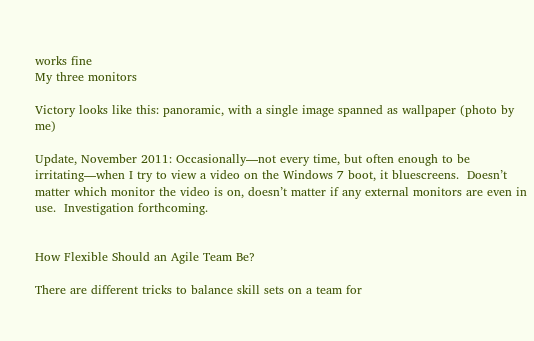works fine
My three monitors

Victory looks like this: panoramic, with a single image spanned as wallpaper (photo by me)

Update, November 2011: Occasionally—not every time, but often enough to be irritating—when I try to view a video on the Windows 7 boot, it bluescreens.  Doesn’t matter which monitor the video is on, doesn’t matter if any external monitors are even in use.  Investigation forthcoming.


How Flexible Should an Agile Team Be?

There are different tricks to balance skill sets on a team for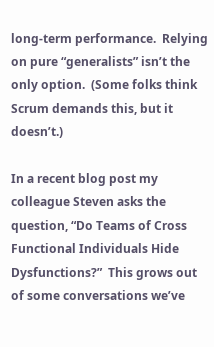long-term performance.  Relying on pure “generalists” isn’t the only option.  (Some folks think Scrum demands this, but it doesn’t.)

In a recent blog post my colleague Steven asks the question, “Do Teams of Cross Functional Individuals Hide Dysfunctions?”  This grows out of some conversations we’ve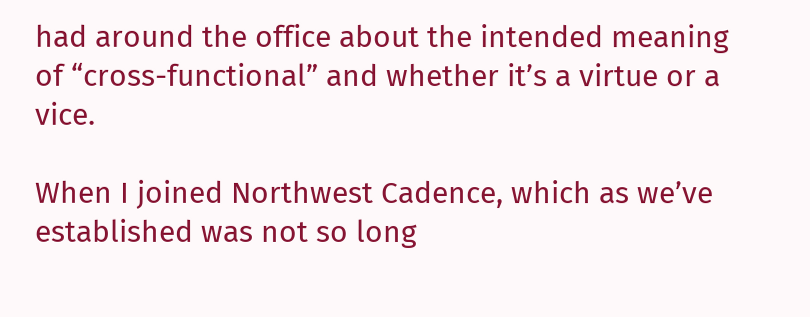had around the office about the intended meaning of “cross-functional” and whether it’s a virtue or a vice.

When I joined Northwest Cadence, which as we’ve established was not so long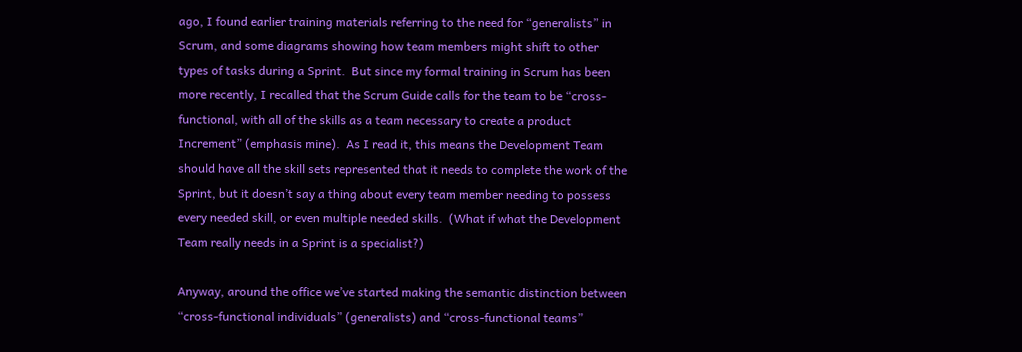ago, I found earlier training materials referring to the need for “generalists” in Scrum, and some diagrams showing how team members might shift to other types of tasks during a Sprint.  But since my formal training in Scrum has been more recently, I recalled that the Scrum Guide calls for the team to be “cross-functional, with all of the skills as a team necessary to create a product Increment” (emphasis mine).  As I read it, this means the Development Team should have all the skill sets represented that it needs to complete the work of the Sprint, but it doesn’t say a thing about every team member needing to possess every needed skill, or even multiple needed skills.  (What if what the Development Team really needs in a Sprint is a specialist?)

Anyway, around the office we’ve started making the semantic distinction between “cross-functional individuals” (generalists) and “cross-functional teams”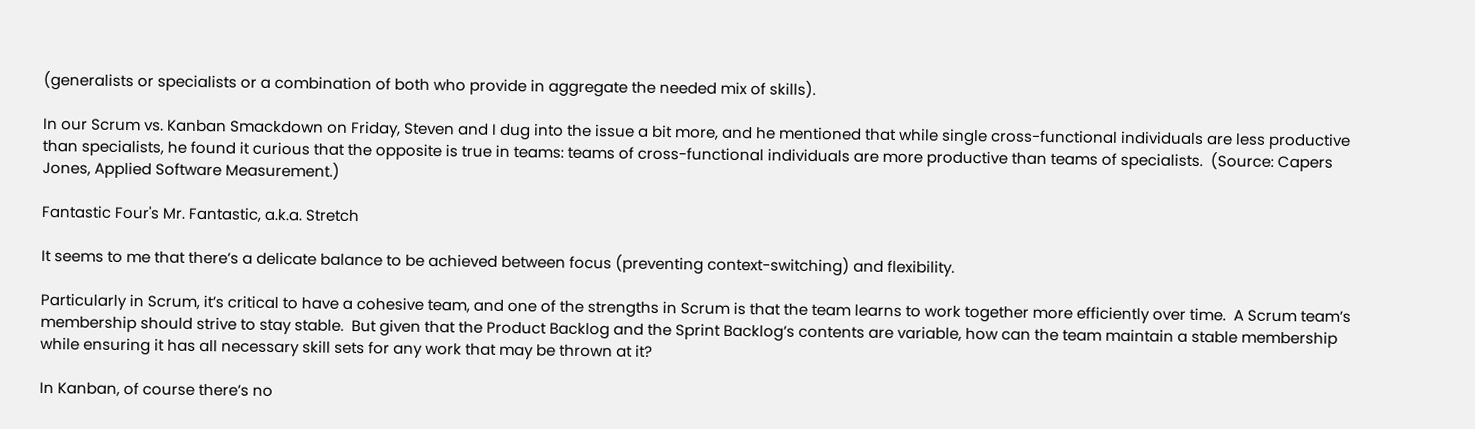(generalists or specialists or a combination of both who provide in aggregate the needed mix of skills).

In our Scrum vs. Kanban Smackdown on Friday, Steven and I dug into the issue a bit more, and he mentioned that while single cross-functional individuals are less productive than specialists, he found it curious that the opposite is true in teams: teams of cross-functional individuals are more productive than teams of specialists.  (Source: Capers Jones, Applied Software Measurement.)

Fantastic Four's Mr. Fantastic, a.k.a. Stretch

It seems to me that there’s a delicate balance to be achieved between focus (preventing context-switching) and flexibility.

Particularly in Scrum, it’s critical to have a cohesive team, and one of the strengths in Scrum is that the team learns to work together more efficiently over time.  A Scrum team’s membership should strive to stay stable.  But given that the Product Backlog and the Sprint Backlog’s contents are variable, how can the team maintain a stable membership while ensuring it has all necessary skill sets for any work that may be thrown at it?

In Kanban, of course there’s no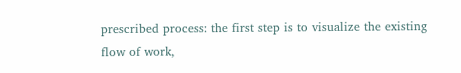prescribed process: the first step is to visualize the existing flow of work,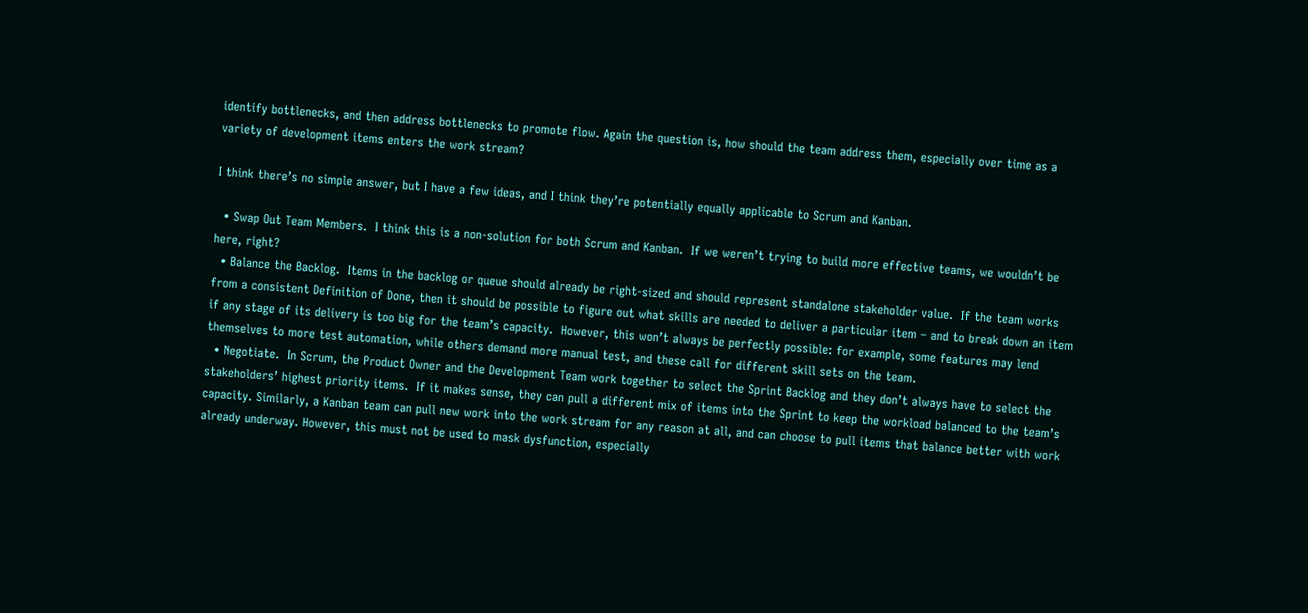identify bottlenecks, and then address bottlenecks to promote flow. Again the question is, how should the team address them, especially over time as a variety of development items enters the work stream?

I think there’s no simple answer, but I have a few ideas, and I think they’re potentially equally applicable to Scrum and Kanban.

  • Swap Out Team Members.  I think this is a non-solution for both Scrum and Kanban.  If we weren’t trying to build more effective teams, we wouldn’t be here, right?
  • Balance the Backlog.  Items in the backlog or queue should already be right-sized and should represent standalone stakeholder value.  If the team works from a consistent Definition of Done, then it should be possible to figure out what skills are needed to deliver a particular item – and to break down an item if any stage of its delivery is too big for the team’s capacity.  However, this won’t always be perfectly possible: for example, some features may lend themselves to more test automation, while others demand more manual test, and these call for different skill sets on the team.
  • Negotiate.  In Scrum, the Product Owner and the Development Team work together to select the Sprint Backlog and they don’t always have to select the stakeholders’ highest priority items.  If it makes sense, they can pull a different mix of items into the Sprint to keep the workload balanced to the team’s capacity. Similarly, a Kanban team can pull new work into the work stream for any reason at all, and can choose to pull items that balance better with work already underway. However, this must not be used to mask dysfunction, especially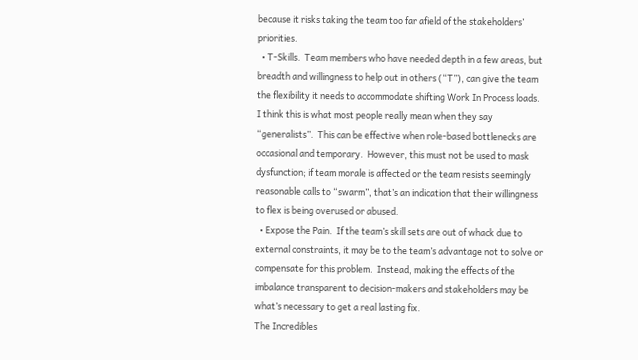because it risks taking the team too far afield of the stakeholders’ priorities.
  • T-Skills.  Team members who have needed depth in a few areas, but breadth and willingness to help out in others (“T”), can give the team the flexibility it needs to accommodate shifting Work In Process loads.  I think this is what most people really mean when they say “generalists”.  This can be effective when role-based bottlenecks are occasional and temporary.  However, this must not be used to mask dysfunction; if team morale is affected or the team resists seemingly reasonable calls to “swarm”, that’s an indication that their willingness to flex is being overused or abused.
  • Expose the Pain.  If the team’s skill sets are out of whack due to external constraints, it may be to the team’s advantage not to solve or compensate for this problem.  Instead, making the effects of the imbalance transparent to decision-makers and stakeholders may be what’s necessary to get a real lasting fix.
The Incredibles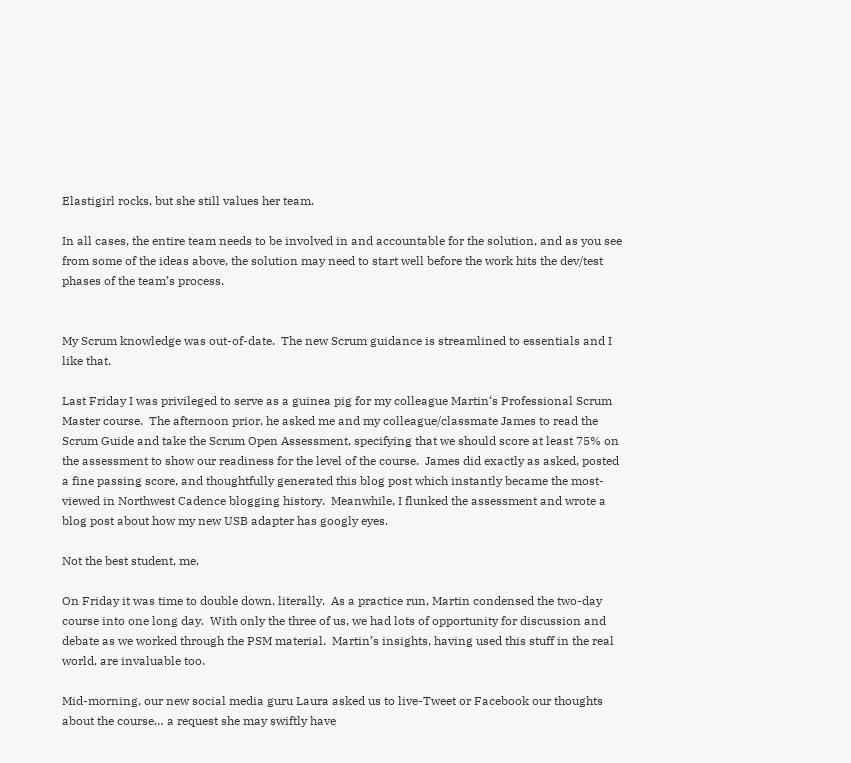Elastigirl rocks, but she still values her team.

In all cases, the entire team needs to be involved in and accountable for the solution, and as you see from some of the ideas above, the solution may need to start well before the work hits the dev/test phases of the team’s process.


My Scrum knowledge was out-of-date.  The new Scrum guidance is streamlined to essentials and I like that.

Last Friday I was privileged to serve as a guinea pig for my colleague Martin‘s Professional Scrum Master course.  The afternoon prior, he asked me and my colleague/classmate James to read the Scrum Guide and take the Scrum Open Assessment, specifying that we should score at least 75% on the assessment to show our readiness for the level of the course.  James did exactly as asked, posted a fine passing score, and thoughtfully generated this blog post which instantly became the most-viewed in Northwest Cadence blogging history.  Meanwhile, I flunked the assessment and wrote a blog post about how my new USB adapter has googly eyes.

Not the best student, me.

On Friday it was time to double down, literally.  As a practice run, Martin condensed the two-day course into one long day.  With only the three of us, we had lots of opportunity for discussion and debate as we worked through the PSM material.  Martin’s insights, having used this stuff in the real world, are invaluable too.

Mid-morning, our new social media guru Laura asked us to live-Tweet or Facebook our thoughts about the course… a request she may swiftly have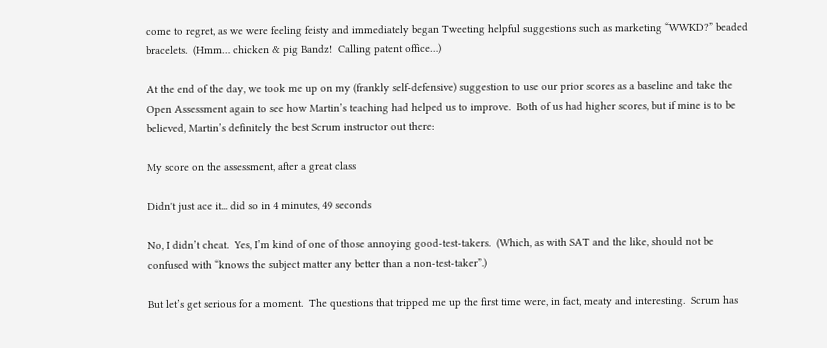come to regret, as we were feeling feisty and immediately began Tweeting helpful suggestions such as marketing “WWKD?” beaded bracelets.  (Hmm… chicken & pig Bandz!  Calling patent office…)

At the end of the day, we took me up on my (frankly self-defensive) suggestion to use our prior scores as a baseline and take the Open Assessment again to see how Martin’s teaching had helped us to improve.  Both of us had higher scores, but if mine is to be believed, Martin’s definitely the best Scrum instructor out there:

My score on the assessment, after a great class

Didn't just ace it... did so in 4 minutes, 49 seconds

No, I didn’t cheat.  Yes, I’m kind of one of those annoying good-test-takers.  (Which, as with SAT and the like, should not be confused with “knows the subject matter any better than a non-test-taker”.)

But let’s get serious for a moment.  The questions that tripped me up the first time were, in fact, meaty and interesting.  Scrum has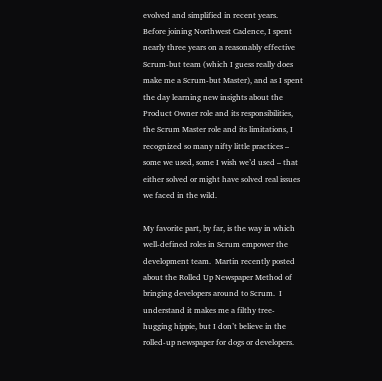evolved and simplified in recent years.  Before joining Northwest Cadence, I spent nearly three years on a reasonably effective Scrum-but team (which I guess really does make me a Scrum-but Master), and as I spent the day learning new insights about the Product Owner role and its responsibilities, the Scrum Master role and its limitations, I recognized so many nifty little practices – some we used, some I wish we’d used – that either solved or might have solved real issues we faced in the wild.

My favorite part, by far, is the way in which well-defined roles in Scrum empower the development team.  Martin recently posted about the Rolled Up Newspaper Method of bringing developers around to Scrum.  I understand it makes me a filthy tree-hugging hippie, but I don’t believe in the rolled-up newspaper for dogs or developers.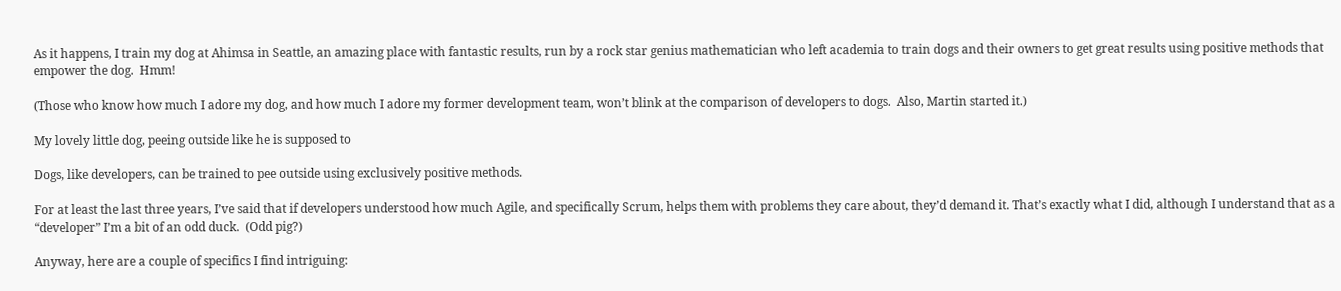As it happens, I train my dog at Ahimsa in Seattle, an amazing place with fantastic results, run by a rock star genius mathematician who left academia to train dogs and their owners to get great results using positive methods that empower the dog.  Hmm!

(Those who know how much I adore my dog, and how much I adore my former development team, won’t blink at the comparison of developers to dogs.  Also, Martin started it.)

My lovely little dog, peeing outside like he is supposed to

Dogs, like developers, can be trained to pee outside using exclusively positive methods.

For at least the last three years, I’ve said that if developers understood how much Agile, and specifically Scrum, helps them with problems they care about, they’d demand it. That’s exactly what I did, although I understand that as a “developer” I’m a bit of an odd duck.  (Odd pig?)

Anyway, here are a couple of specifics I find intriguing: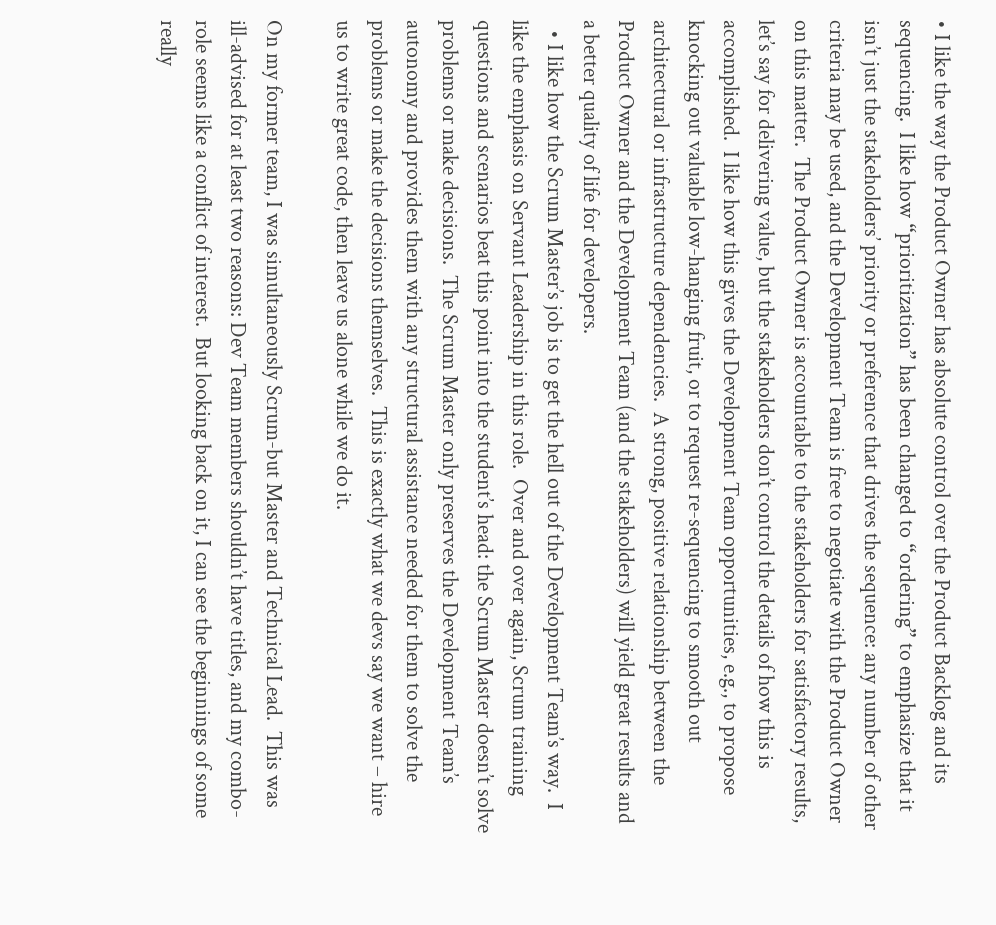• I like the way the Product Owner has absolute control over the Product Backlog and its sequencing.  I like how “prioritization” has been changed to “ordering” to emphasize that it isn’t just the stakeholders’ priority or preference that drives the sequence: any number of other criteria may be used, and the Development Team is free to negotiate with the Product Owner on this matter.  The Product Owner is accountable to the stakeholders for satisfactory results, let’s say for delivering value, but the stakeholders don’t control the details of how this is accomplished.  I like how this gives the Development Team opportunities, e.g., to propose knocking out valuable low-hanging fruit, or to request re-sequencing to smooth out architectural or infrastructure dependencies.  A strong, positive relationship between the Product Owner and the Development Team (and the stakeholders) will yield great results and a better quality of life for developers.
  • I like how the Scrum Master’s job is to get the hell out of the Development Team’s way.  I like the emphasis on Servant Leadership in this role.  Over and over again, Scrum training questions and scenarios beat this point into the student’s head: the Scrum Master doesn’t solve problems or make decisions.  The Scrum Master only preserves the Development Team’s autonomy and provides them with any structural assistance needed for them to solve the problems or make the decisions themselves.  This is exactly what we devs say we want – hire us to write great code, then leave us alone while we do it.

On my former team, I was simultaneously Scrum-but Master and Technical Lead.  This was ill-advised for at least two reasons: Dev Team members shouldn’t have titles, and my combo-role seems like a conflict of interest.  But looking back on it, I can see the beginnings of some really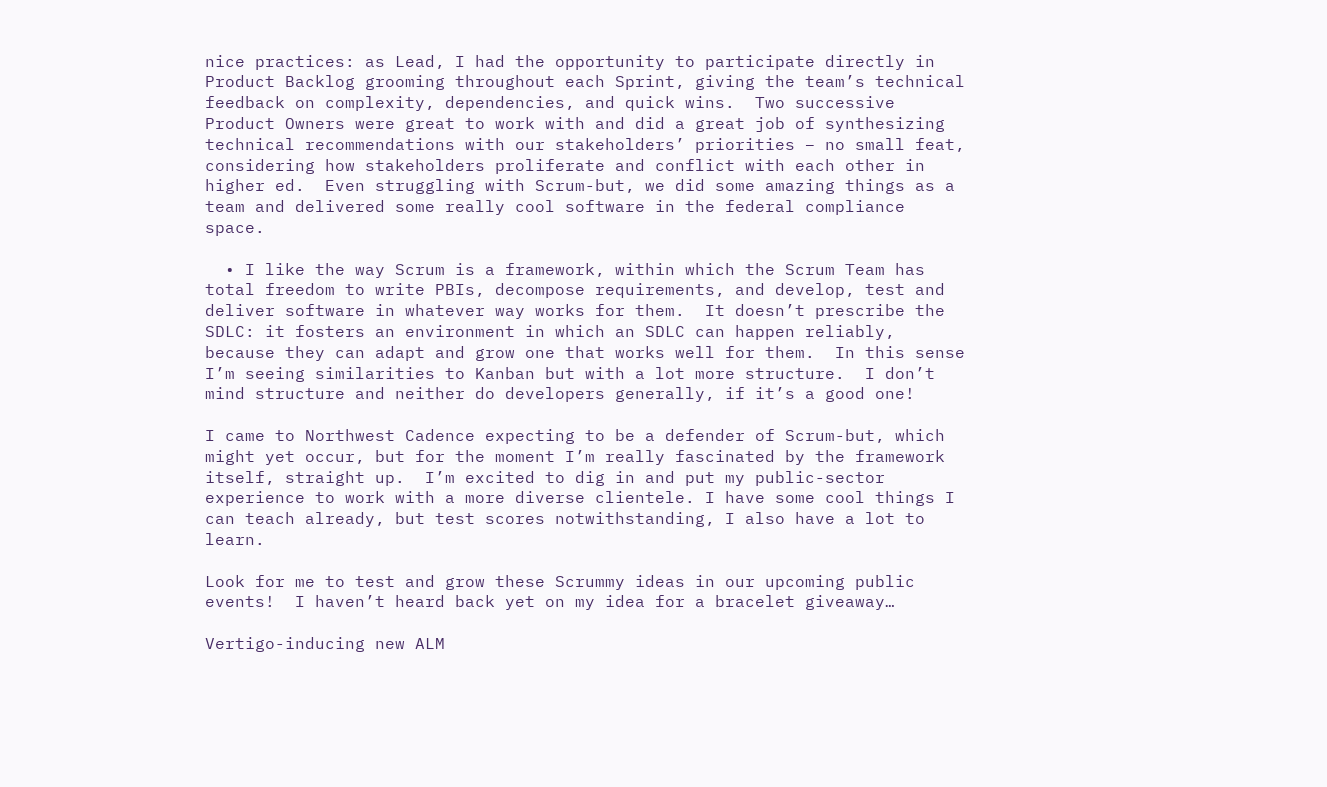nice practices: as Lead, I had the opportunity to participate directly in Product Backlog grooming throughout each Sprint, giving the team’s technical feedback on complexity, dependencies, and quick wins.  Two successive Product Owners were great to work with and did a great job of synthesizing technical recommendations with our stakeholders’ priorities – no small feat, considering how stakeholders proliferate and conflict with each other in higher ed.  Even struggling with Scrum-but, we did some amazing things as a team and delivered some really cool software in the federal compliance space.

  • I like the way Scrum is a framework, within which the Scrum Team has total freedom to write PBIs, decompose requirements, and develop, test and deliver software in whatever way works for them.  It doesn’t prescribe the SDLC: it fosters an environment in which an SDLC can happen reliably, because they can adapt and grow one that works well for them.  In this sense I’m seeing similarities to Kanban but with a lot more structure.  I don’t mind structure and neither do developers generally, if it’s a good one!

I came to Northwest Cadence expecting to be a defender of Scrum-but, which might yet occur, but for the moment I’m really fascinated by the framework itself, straight up.  I’m excited to dig in and put my public-sector experience to work with a more diverse clientele. I have some cool things I can teach already, but test scores notwithstanding, I also have a lot to learn.

Look for me to test and grow these Scrummy ideas in our upcoming public events!  I haven’t heard back yet on my idea for a bracelet giveaway…

Vertigo-inducing new ALM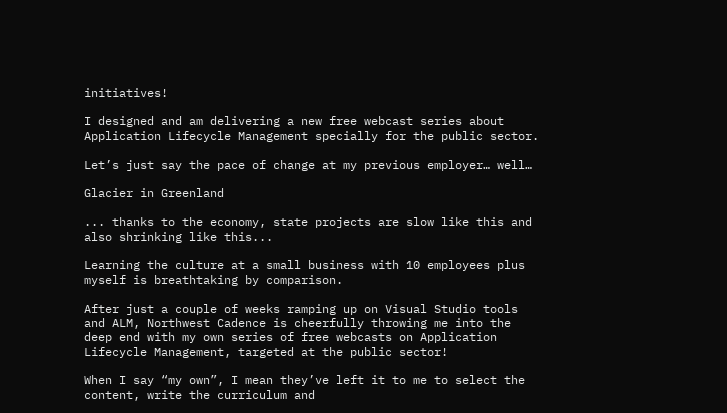initiatives!

I designed and am delivering a new free webcast series about Application Lifecycle Management specially for the public sector.

Let’s just say the pace of change at my previous employer… well…

Glacier in Greenland

... thanks to the economy, state projects are slow like this and also shrinking like this...

Learning the culture at a small business with 10 employees plus myself is breathtaking by comparison.

After just a couple of weeks ramping up on Visual Studio tools and ALM, Northwest Cadence is cheerfully throwing me into the deep end with my own series of free webcasts on Application Lifecycle Management, targeted at the public sector!

When I say “my own”, I mean they’ve left it to me to select the content, write the curriculum and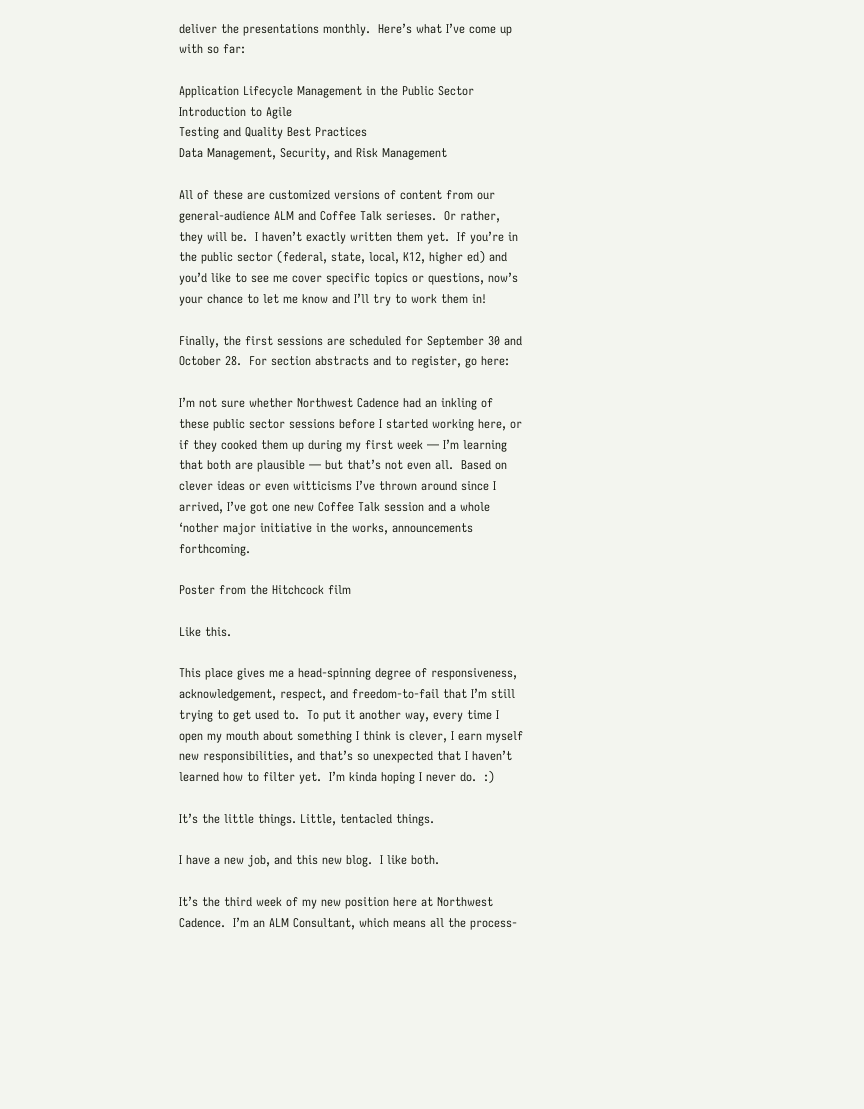deliver the presentations monthly.  Here’s what I’ve come up with so far:

Application Lifecycle Management in the Public Sector
Introduction to Agile
Testing and Quality Best Practices
Data Management, Security, and Risk Management

All of these are customized versions of content from our general-audience ALM and Coffee Talk serieses.  Or rather, they will be.  I haven’t exactly written them yet.  If you’re in the public sector (federal, state, local, K12, higher ed) and you’d like to see me cover specific topics or questions, now’s your chance to let me know and I’ll try to work them in!

Finally, the first sessions are scheduled for September 30 and October 28.  For section abstracts and to register, go here:

I’m not sure whether Northwest Cadence had an inkling of these public sector sessions before I started working here, or if they cooked them up during my first week — I’m learning that both are plausible — but that’s not even all.  Based on clever ideas or even witticisms I’ve thrown around since I arrived, I’ve got one new Coffee Talk session and a whole ‘nother major initiative in the works, announcements forthcoming.

Poster from the Hitchcock film

Like this.

This place gives me a head-spinning degree of responsiveness, acknowledgement, respect, and freedom-to-fail that I’m still trying to get used to.  To put it another way, every time I open my mouth about something I think is clever, I earn myself new responsibilities, and that’s so unexpected that I haven’t learned how to filter yet.  I’m kinda hoping I never do.  :)

It’s the little things. Little, tentacled things.

I have a new job, and this new blog.  I like both.

It’s the third week of my new position here at Northwest Cadence.  I’m an ALM Consultant, which means all the process-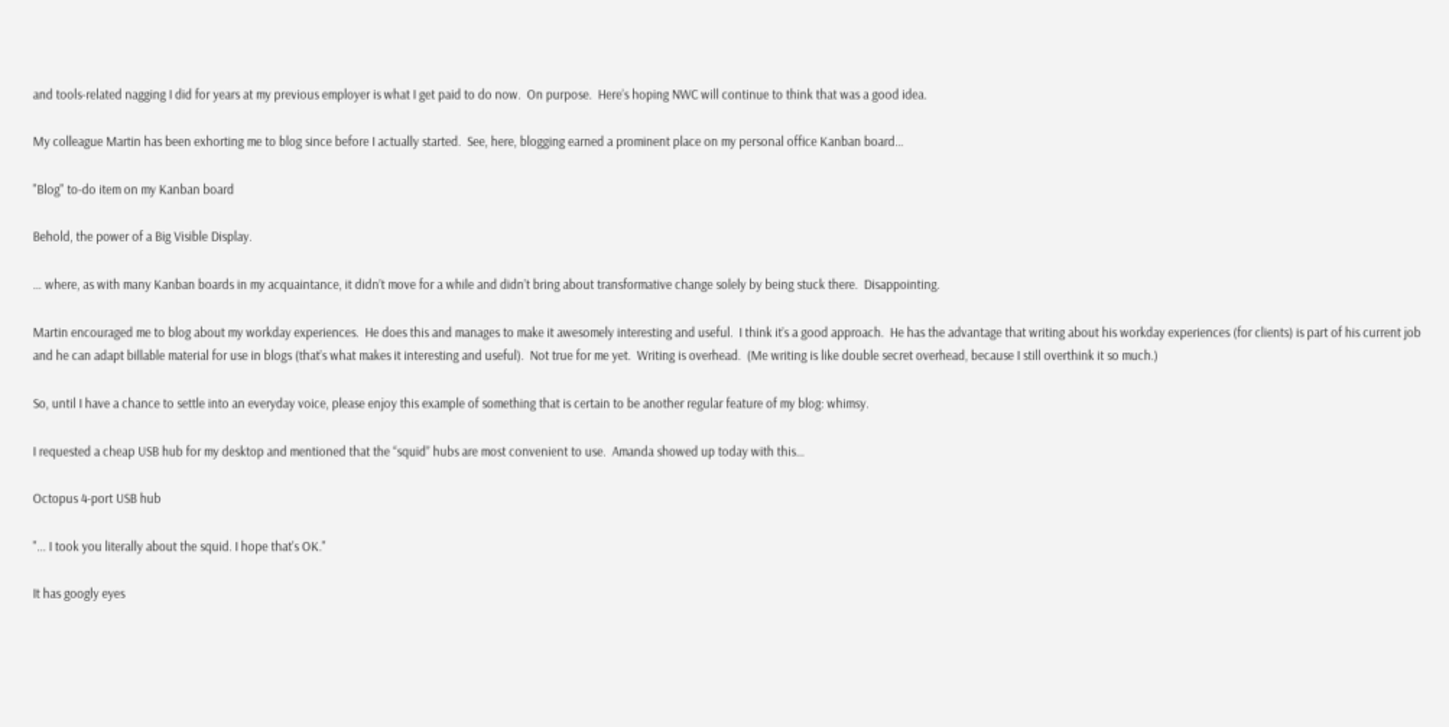and tools-related nagging I did for years at my previous employer is what I get paid to do now.  On purpose.  Here’s hoping NWC will continue to think that was a good idea.

My colleague Martin has been exhorting me to blog since before I actually started.  See, here, blogging earned a prominent place on my personal office Kanban board…

"Blog" to-do item on my Kanban board

Behold, the power of a Big Visible Display.

… where, as with many Kanban boards in my acquaintance, it didn’t move for a while and didn’t bring about transformative change solely by being stuck there.  Disappointing.

Martin encouraged me to blog about my workday experiences.  He does this and manages to make it awesomely interesting and useful.  I think it’s a good approach.  He has the advantage that writing about his workday experiences (for clients) is part of his current job and he can adapt billable material for use in blogs (that’s what makes it interesting and useful).  Not true for me yet.  Writing is overhead.  (Me writing is like double secret overhead, because I still overthink it so much.)

So, until I have a chance to settle into an everyday voice, please enjoy this example of something that is certain to be another regular feature of my blog: whimsy.

I requested a cheap USB hub for my desktop and mentioned that the “squid” hubs are most convenient to use.  Amanda showed up today with this…

Octopus 4-port USB hub

"... I took you literally about the squid. I hope that's OK."

It has googly eyes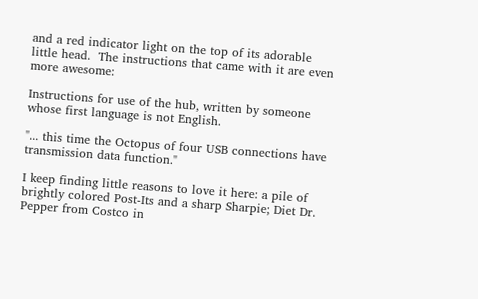and a red indicator light on the top of its adorable little head.  The instructions that came with it are even more awesome:

Instructions for use of the hub, written by someone whose first language is not English.

"... this time the Octopus of four USB connections have transmission data function."

I keep finding little reasons to love it here: a pile of brightly colored Post-Its and a sharp Sharpie; Diet Dr. Pepper from Costco in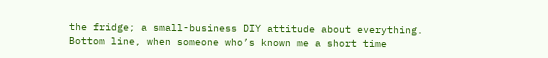the fridge; a small-business DIY attitude about everything.  Bottom line, when someone who’s known me a short time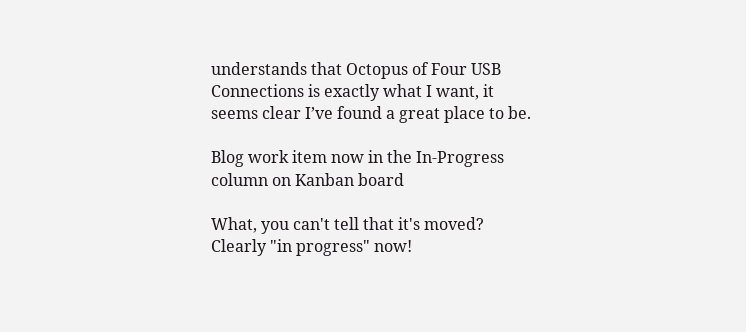understands that Octopus of Four USB Connections is exactly what I want, it seems clear I’ve found a great place to be.

Blog work item now in the In-Progress column on Kanban board

What, you can't tell that it's moved? Clearly "in progress" now!